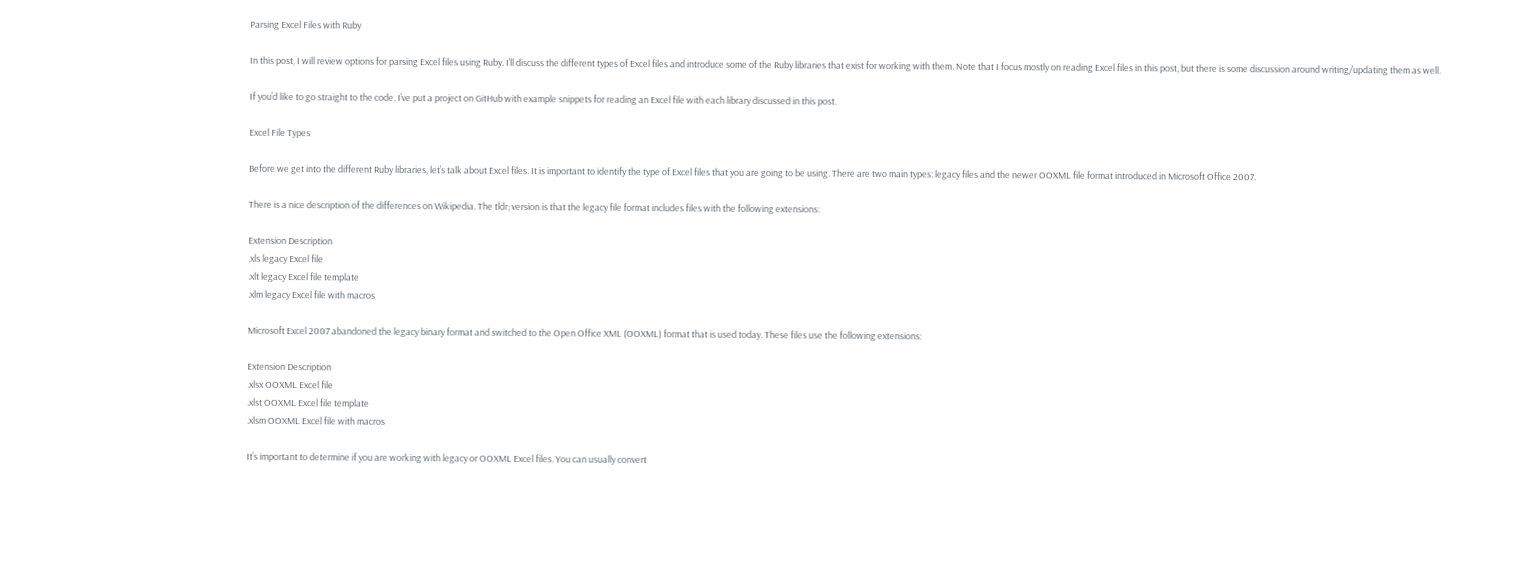Parsing Excel Files with Ruby

In this post, I will review options for parsing Excel files using Ruby. I’ll discuss the different types of Excel files and introduce some of the Ruby libraries that exist for working with them. Note that I focus mostly on reading Excel files in this post, but there is some discussion around writing/updating them as well.

If you’d like to go straight to the code, I’ve put a project on GitHub with example snippets for reading an Excel file with each library discussed in this post.

Excel File Types

Before we get into the different Ruby libraries, let’s talk about Excel files. It is important to identify the type of Excel files that you are going to be using. There are two main types: legacy files and the newer OOXML file format introduced in Microsoft Office 2007.

There is a nice description of the differences on Wikipedia. The tldr; version is that the legacy file format includes files with the following extensions:

Extension Description
.xls legacy Excel file
.xlt legacy Excel file template
.xlm legacy Excel file with macros

Microsoft Excel 2007 abandoned the legacy binary format and switched to the Open Office XML (OOXML) format that is used today. These files use the following extensions:

Extension Description
.xlsx OOXML Excel file
.xlst OOXML Excel file template
.xlsm OOXML Excel file with macros

It’s important to determine if you are working with legacy or OOXML Excel files. You can usually convert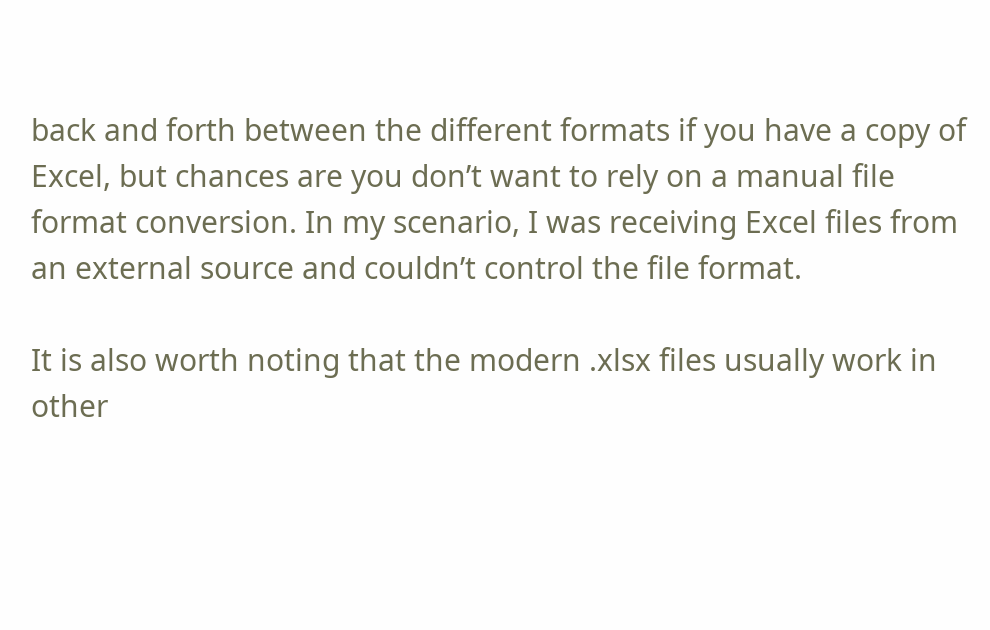back and forth between the different formats if you have a copy of Excel, but chances are you don’t want to rely on a manual file format conversion. In my scenario, I was receiving Excel files from an external source and couldn’t control the file format.

It is also worth noting that the modern .xlsx files usually work in other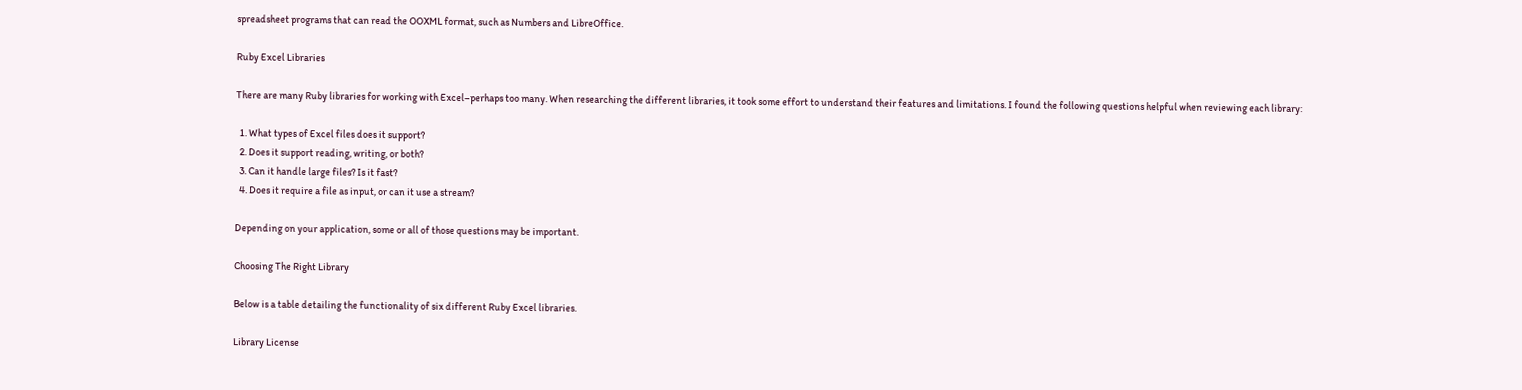spreadsheet programs that can read the OOXML format, such as Numbers and LibreOffice.

Ruby Excel Libraries

There are many Ruby libraries for working with Excel–perhaps too many. When researching the different libraries, it took some effort to understand their features and limitations. I found the following questions helpful when reviewing each library:

  1. What types of Excel files does it support?
  2. Does it support reading, writing, or both?
  3. Can it handle large files? Is it fast?
  4. Does it require a file as input, or can it use a stream?

Depending on your application, some or all of those questions may be important.

Choosing The Right Library

Below is a table detailing the functionality of six different Ruby Excel libraries.

Library License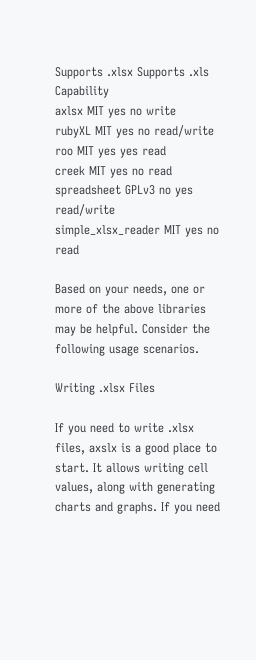Supports .xlsx Supports .xls Capability
axlsx MIT yes no write
rubyXL MIT yes no read/write
roo MIT yes yes read
creek MIT yes no read
spreadsheet GPLv3 no yes read/write
simple_xlsx_reader MIT yes no read

Based on your needs, one or more of the above libraries may be helpful. Consider the following usage scenarios.

Writing .xlsx Files

If you need to write .xlsx files, axslx is a good place to start. It allows writing cell values, along with generating charts and graphs. If you need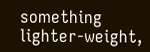something lighter-weight,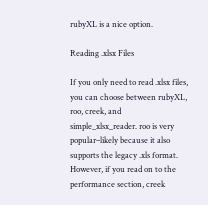rubyXL is a nice option.

Reading .xlsx Files

If you only need to read .xlsx files, you can choose between rubyXL, roo, creek, and simple_xlsx_reader. roo is very popular–likely because it also supports the legacy .xls format. However, if you read on to the performance section, creek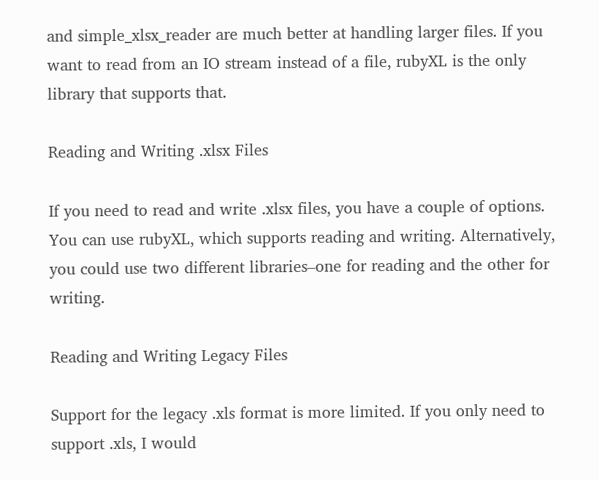and simple_xlsx_reader are much better at handling larger files. If you want to read from an IO stream instead of a file, rubyXL is the only library that supports that.

Reading and Writing .xlsx Files

If you need to read and write .xlsx files, you have a couple of options. You can use rubyXL, which supports reading and writing. Alternatively, you could use two different libraries–one for reading and the other for writing.

Reading and Writing Legacy Files

Support for the legacy .xls format is more limited. If you only need to support .xls, I would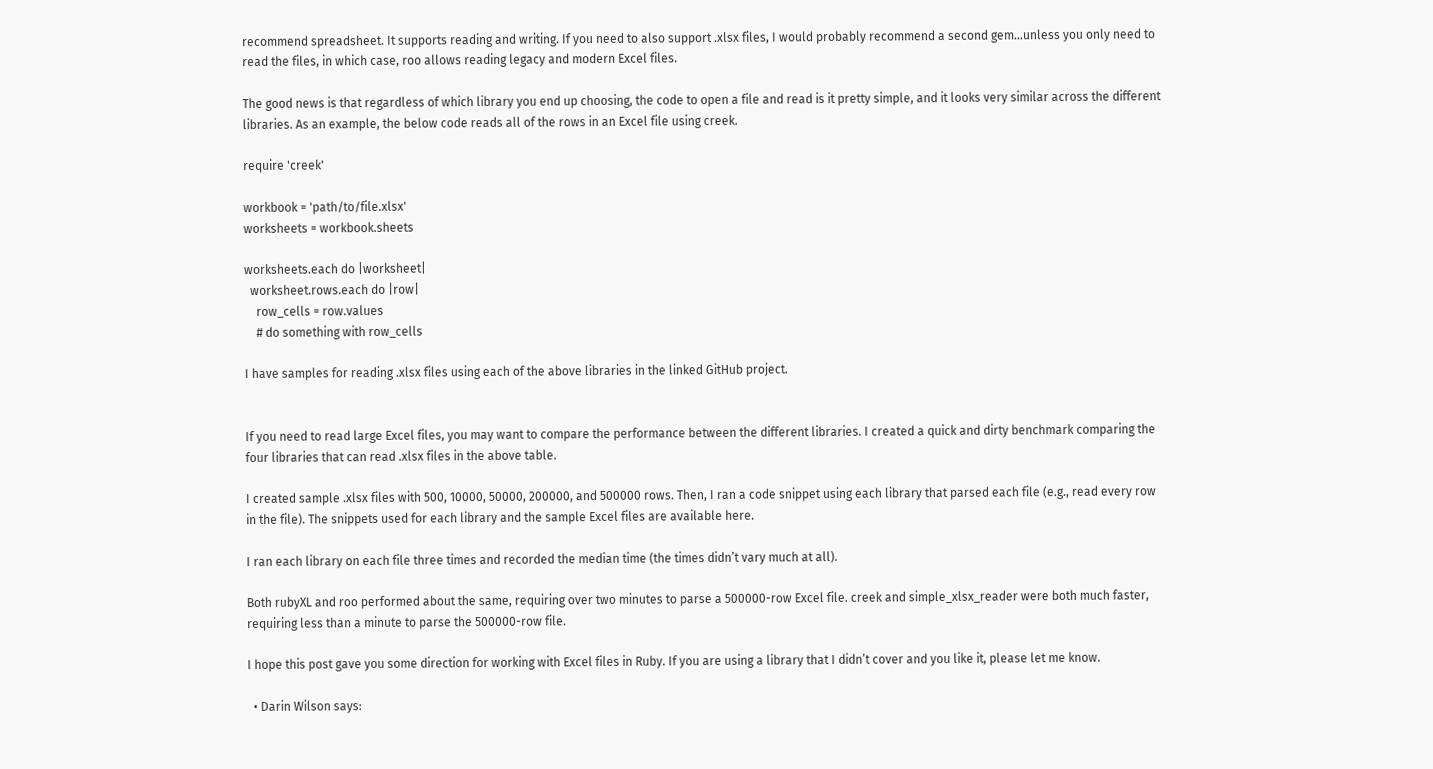recommend spreadsheet. It supports reading and writing. If you need to also support .xlsx files, I would probably recommend a second gem…unless you only need to read the files, in which case, roo allows reading legacy and modern Excel files.

The good news is that regardless of which library you end up choosing, the code to open a file and read is it pretty simple, and it looks very similar across the different libraries. As an example, the below code reads all of the rows in an Excel file using creek.

require 'creek'

workbook = 'path/to/file.xlsx'
worksheets = workbook.sheets

worksheets.each do |worksheet|
  worksheet.rows.each do |row|
    row_cells = row.values
    # do something with row_cells

I have samples for reading .xlsx files using each of the above libraries in the linked GitHub project.


If you need to read large Excel files, you may want to compare the performance between the different libraries. I created a quick and dirty benchmark comparing the four libraries that can read .xlsx files in the above table.

I created sample .xlsx files with 500, 10000, 50000, 200000, and 500000 rows. Then, I ran a code snippet using each library that parsed each file (e.g., read every row in the file). The snippets used for each library and the sample Excel files are available here.

I ran each library on each file three times and recorded the median time (the times didn’t vary much at all).

Both rubyXL and roo performed about the same, requiring over two minutes to parse a 500000-row Excel file. creek and simple_xlsx_reader were both much faster, requiring less than a minute to parse the 500000-row file.

I hope this post gave you some direction for working with Excel files in Ruby. If you are using a library that I didn’t cover and you like it, please let me know.

  • Darin Wilson says: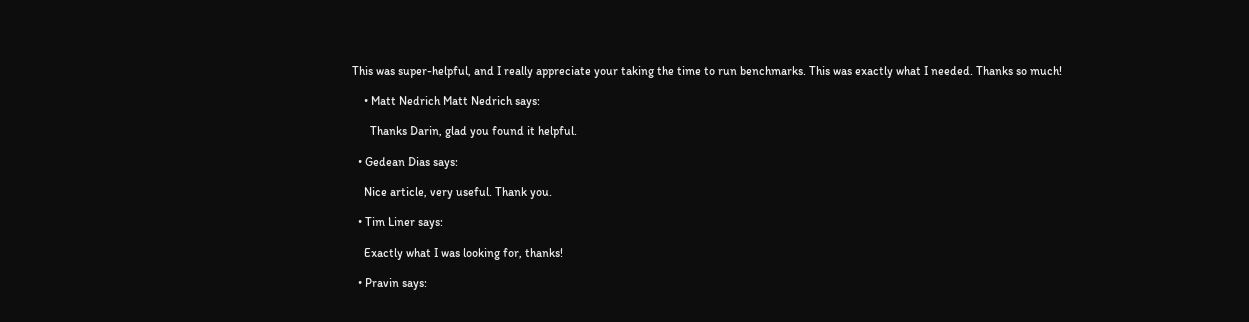This was super-helpful, and I really appreciate your taking the time to run benchmarks. This was exactly what I needed. Thanks so much!

    • Matt Nedrich Matt Nedrich says:

      Thanks Darin, glad you found it helpful.

  • Gedean Dias says:

    Nice article, very useful. Thank you.

  • Tim Liner says:

    Exactly what I was looking for, thanks!

  • Pravin says: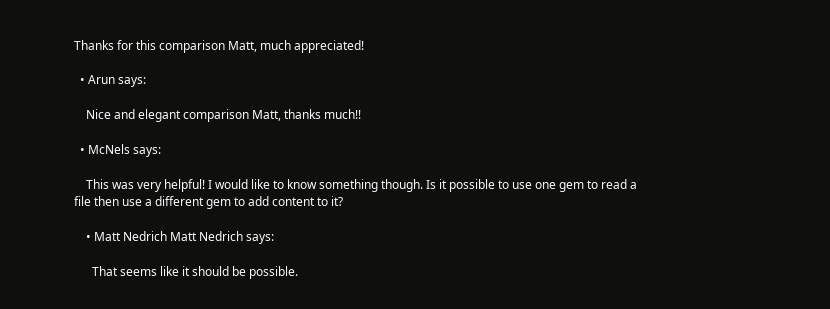Thanks for this comparison Matt, much appreciated!

  • Arun says:

    Nice and elegant comparison Matt, thanks much!!

  • McNels says:

    This was very helpful! I would like to know something though. Is it possible to use one gem to read a file then use a different gem to add content to it?

    • Matt Nedrich Matt Nedrich says:

      That seems like it should be possible.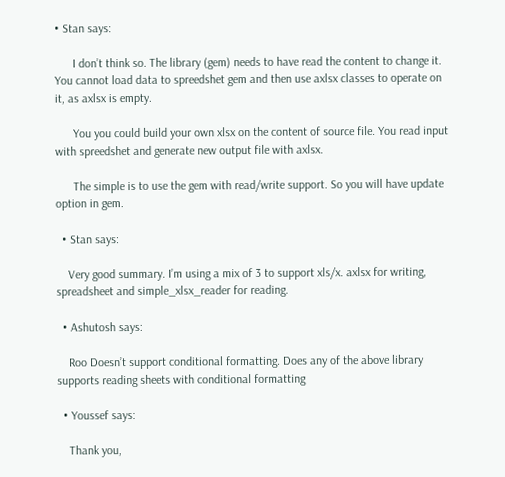• Stan says:

      I don’t think so. The library (gem) needs to have read the content to change it. You cannot load data to spreedshet gem and then use axlsx classes to operate on it, as axlsx is empty.

      You you could build your own xlsx on the content of source file. You read input with spreedshet and generate new output file with axlsx.

      The simple is to use the gem with read/write support. So you will have update option in gem.

  • Stan says:

    Very good summary. I’m using a mix of 3 to support xls/x. axlsx for writing, spreadsheet and simple_xlsx_reader for reading.

  • Ashutosh says:

    Roo Doesn’t support conditional formatting. Does any of the above library supports reading sheets with conditional formatting

  • Youssef says:

    Thank you,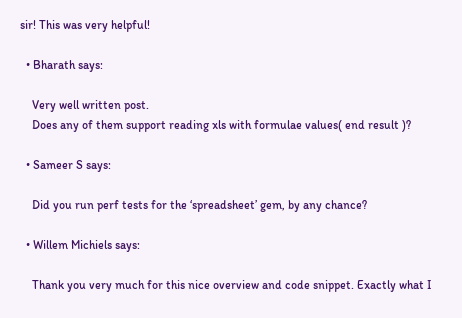sir! This was very helpful!

  • Bharath says:

    Very well written post.
    Does any of them support reading xls with formulae values( end result )?

  • Sameer S says:

    Did you run perf tests for the ‘spreadsheet’ gem, by any chance?

  • Willem Michiels says:

    Thank you very much for this nice overview and code snippet. Exactly what I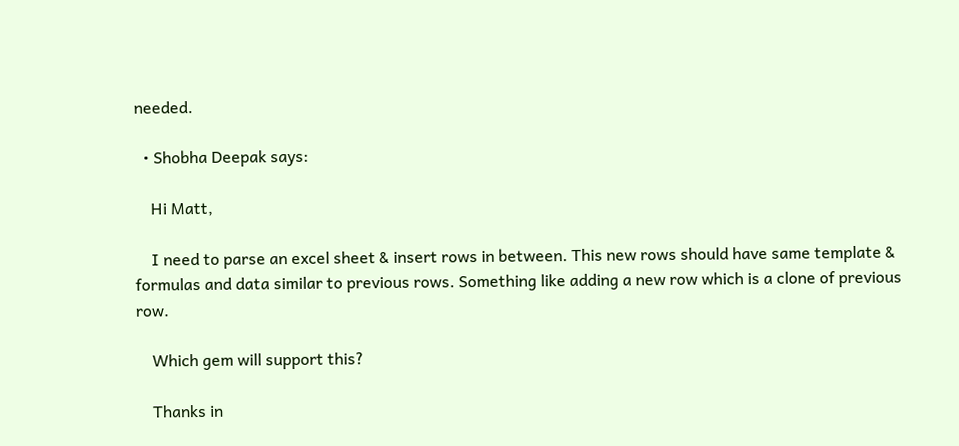needed.

  • Shobha Deepak says:

    Hi Matt,

    I need to parse an excel sheet & insert rows in between. This new rows should have same template & formulas and data similar to previous rows. Something like adding a new row which is a clone of previous row.

    Which gem will support this?

    Thanks in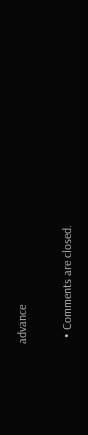advance

  • Comments are closed.